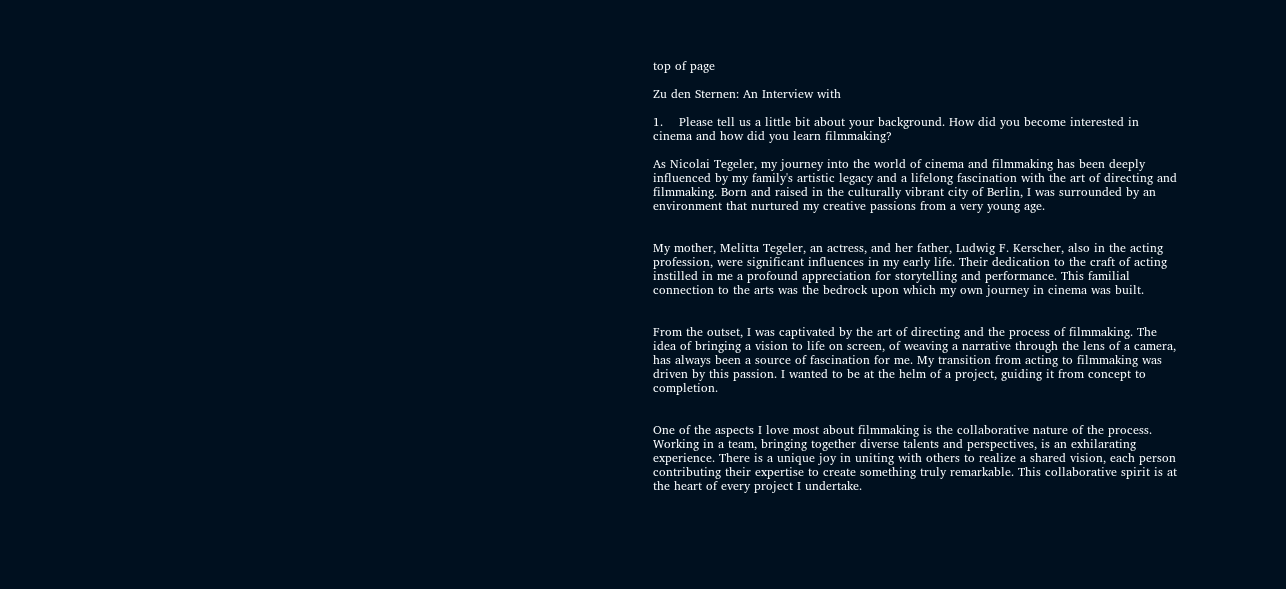top of page

Zu den Sternen: An Interview with

1.    Please tell us a little bit about your background. How did you become interested in cinema and how did you learn filmmaking?

As Nicolai Tegeler, my journey into the world of cinema and filmmaking has been deeply influenced by my family's artistic legacy and a lifelong fascination with the art of directing and filmmaking. Born and raised in the culturally vibrant city of Berlin, I was surrounded by an environment that nurtured my creative passions from a very young age.


My mother, Melitta Tegeler, an actress, and her father, Ludwig F. Kerscher, also in the acting profession, were significant influences in my early life. Their dedication to the craft of acting instilled in me a profound appreciation for storytelling and performance. This familial connection to the arts was the bedrock upon which my own journey in cinema was built.


From the outset, I was captivated by the art of directing and the process of filmmaking. The idea of bringing a vision to life on screen, of weaving a narrative through the lens of a camera, has always been a source of fascination for me. My transition from acting to filmmaking was driven by this passion. I wanted to be at the helm of a project, guiding it from concept to completion.


One of the aspects I love most about filmmaking is the collaborative nature of the process. Working in a team, bringing together diverse talents and perspectives, is an exhilarating experience. There is a unique joy in uniting with others to realize a shared vision, each person contributing their expertise to create something truly remarkable. This collaborative spirit is at the heart of every project I undertake.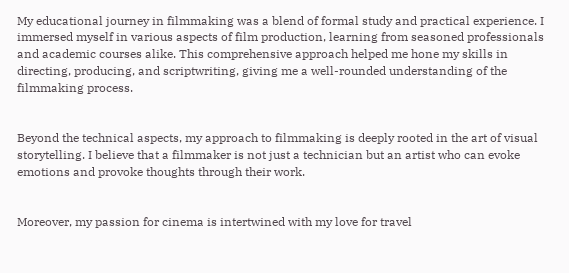My educational journey in filmmaking was a blend of formal study and practical experience. I immersed myself in various aspects of film production, learning from seasoned professionals and academic courses alike. This comprehensive approach helped me hone my skills in directing, producing, and scriptwriting, giving me a well-rounded understanding of the filmmaking process.


Beyond the technical aspects, my approach to filmmaking is deeply rooted in the art of visual storytelling. I believe that a filmmaker is not just a technician but an artist who can evoke emotions and provoke thoughts through their work.


Moreover, my passion for cinema is intertwined with my love for travel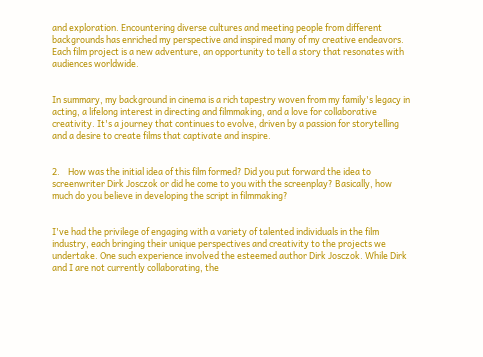and exploration. Encountering diverse cultures and meeting people from different backgrounds has enriched my perspective and inspired many of my creative endeavors. Each film project is a new adventure, an opportunity to tell a story that resonates with audiences worldwide.


In summary, my background in cinema is a rich tapestry woven from my family's legacy in acting, a lifelong interest in directing and filmmaking, and a love for collaborative creativity. It's a journey that continues to evolve, driven by a passion for storytelling and a desire to create films that captivate and inspire.


2.    How was the initial idea of this film formed? Did you put forward the idea to screenwriter Dirk Josczok or did he come to you with the screenplay? Basically, how much do you believe in developing the script in filmmaking?


I've had the privilege of engaging with a variety of talented individuals in the film industry, each bringing their unique perspectives and creativity to the projects we undertake. One such experience involved the esteemed author Dirk Josczok. While Dirk and I are not currently collaborating, the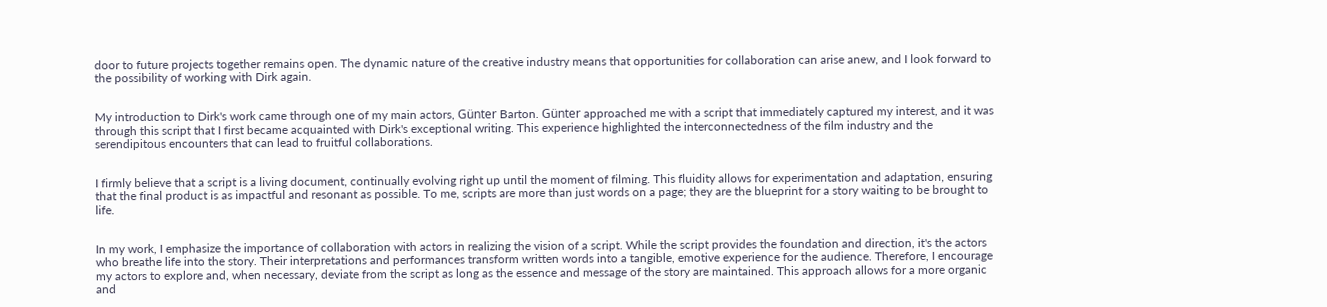door to future projects together remains open. The dynamic nature of the creative industry means that opportunities for collaboration can arise anew, and I look forward to the possibility of working with Dirk again.


My introduction to Dirk's work came through one of my main actors, Günter Barton. Günter approached me with a script that immediately captured my interest, and it was through this script that I first became acquainted with Dirk's exceptional writing. This experience highlighted the interconnectedness of the film industry and the serendipitous encounters that can lead to fruitful collaborations.


I firmly believe that a script is a living document, continually evolving right up until the moment of filming. This fluidity allows for experimentation and adaptation, ensuring that the final product is as impactful and resonant as possible. To me, scripts are more than just words on a page; they are the blueprint for a story waiting to be brought to life.


In my work, I emphasize the importance of collaboration with actors in realizing the vision of a script. While the script provides the foundation and direction, it's the actors who breathe life into the story. Their interpretations and performances transform written words into a tangible, emotive experience for the audience. Therefore, I encourage my actors to explore and, when necessary, deviate from the script as long as the essence and message of the story are maintained. This approach allows for a more organic and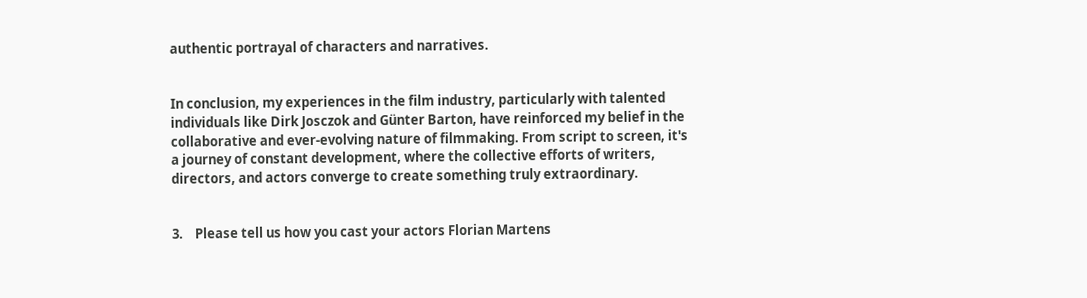authentic portrayal of characters and narratives.


In conclusion, my experiences in the film industry, particularly with talented individuals like Dirk Josczok and Günter Barton, have reinforced my belief in the collaborative and ever-evolving nature of filmmaking. From script to screen, it's a journey of constant development, where the collective efforts of writers, directors, and actors converge to create something truly extraordinary.


3.    Please tell us how you cast your actors Florian Martens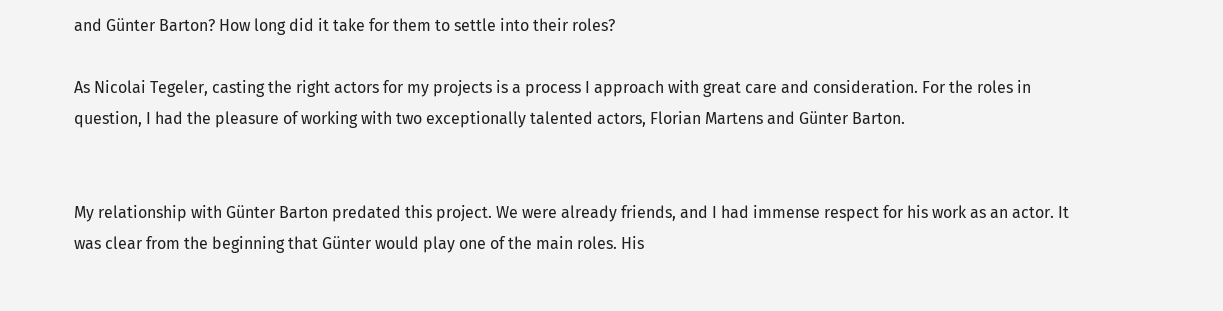and Günter Barton? How long did it take for them to settle into their roles?

As Nicolai Tegeler, casting the right actors for my projects is a process I approach with great care and consideration. For the roles in question, I had the pleasure of working with two exceptionally talented actors, Florian Martens and Günter Barton.


My relationship with Günter Barton predated this project. We were already friends, and I had immense respect for his work as an actor. It was clear from the beginning that Günter would play one of the main roles. His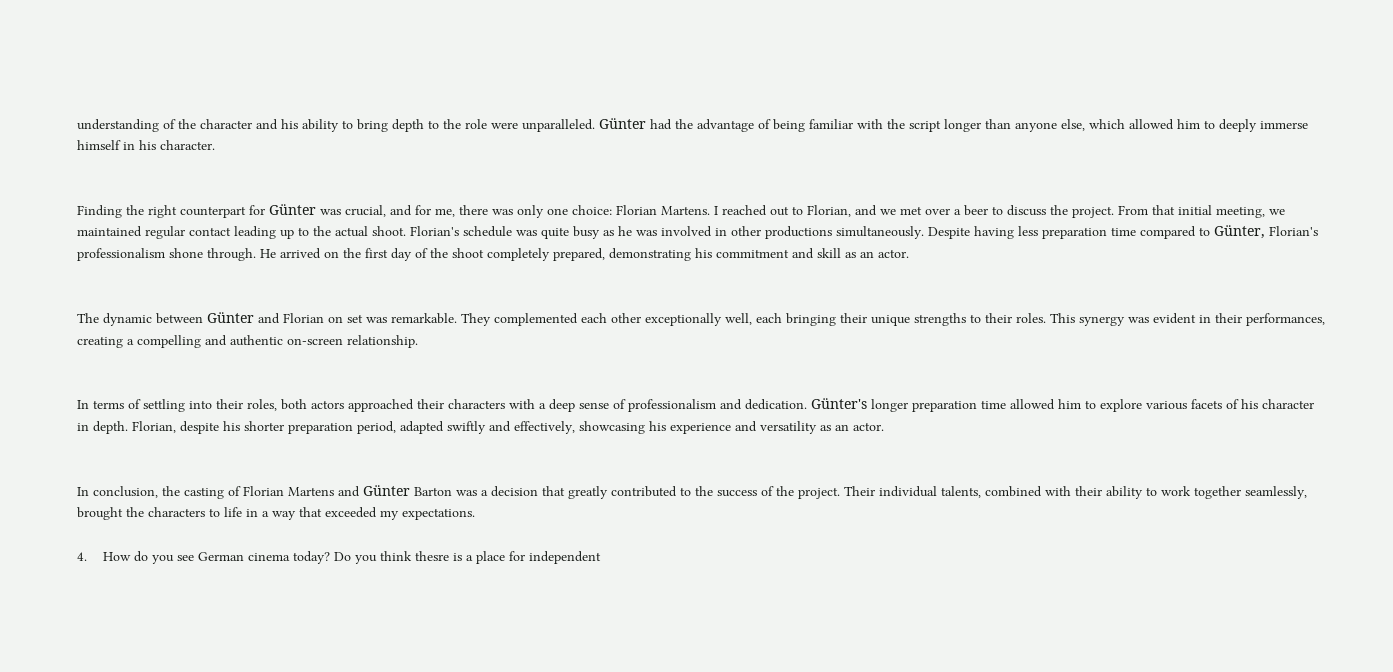understanding of the character and his ability to bring depth to the role were unparalleled. Günter had the advantage of being familiar with the script longer than anyone else, which allowed him to deeply immerse himself in his character.


Finding the right counterpart for Günter was crucial, and for me, there was only one choice: Florian Martens. I reached out to Florian, and we met over a beer to discuss the project. From that initial meeting, we maintained regular contact leading up to the actual shoot. Florian's schedule was quite busy as he was involved in other productions simultaneously. Despite having less preparation time compared to Günter, Florian's professionalism shone through. He arrived on the first day of the shoot completely prepared, demonstrating his commitment and skill as an actor.


The dynamic between Günter and Florian on set was remarkable. They complemented each other exceptionally well, each bringing their unique strengths to their roles. This synergy was evident in their performances, creating a compelling and authentic on-screen relationship.


In terms of settling into their roles, both actors approached their characters with a deep sense of professionalism and dedication. Günter's longer preparation time allowed him to explore various facets of his character in depth. Florian, despite his shorter preparation period, adapted swiftly and effectively, showcasing his experience and versatility as an actor.


In conclusion, the casting of Florian Martens and Günter Barton was a decision that greatly contributed to the success of the project. Their individual talents, combined with their ability to work together seamlessly, brought the characters to life in a way that exceeded my expectations.

4.    How do you see German cinema today? Do you think thesre is a place for independent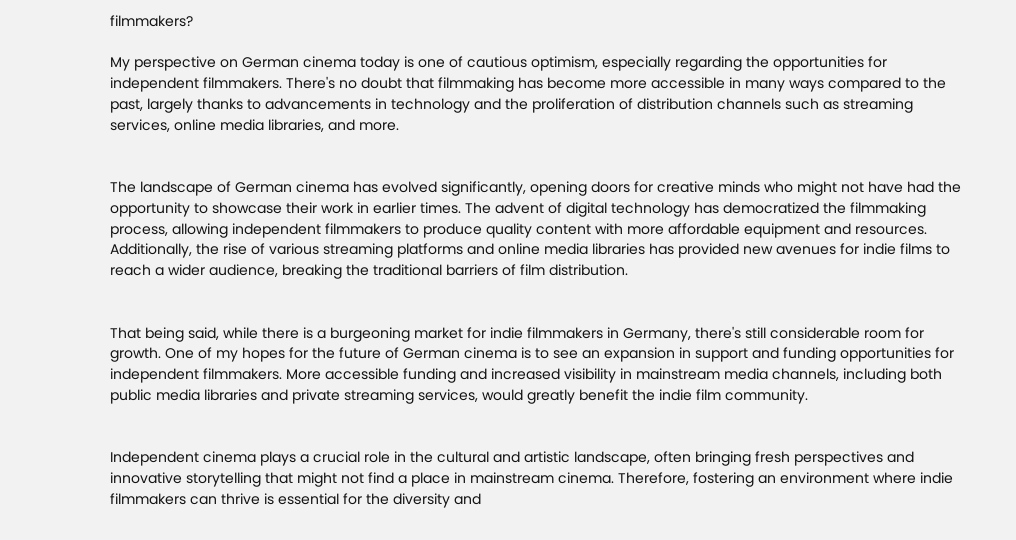filmmakers?

My perspective on German cinema today is one of cautious optimism, especially regarding the opportunities for independent filmmakers. There's no doubt that filmmaking has become more accessible in many ways compared to the past, largely thanks to advancements in technology and the proliferation of distribution channels such as streaming services, online media libraries, and more.


The landscape of German cinema has evolved significantly, opening doors for creative minds who might not have had the opportunity to showcase their work in earlier times. The advent of digital technology has democratized the filmmaking process, allowing independent filmmakers to produce quality content with more affordable equipment and resources. Additionally, the rise of various streaming platforms and online media libraries has provided new avenues for indie films to reach a wider audience, breaking the traditional barriers of film distribution.


That being said, while there is a burgeoning market for indie filmmakers in Germany, there's still considerable room for growth. One of my hopes for the future of German cinema is to see an expansion in support and funding opportunities for independent filmmakers. More accessible funding and increased visibility in mainstream media channels, including both public media libraries and private streaming services, would greatly benefit the indie film community.


Independent cinema plays a crucial role in the cultural and artistic landscape, often bringing fresh perspectives and innovative storytelling that might not find a place in mainstream cinema. Therefore, fostering an environment where indie filmmakers can thrive is essential for the diversity and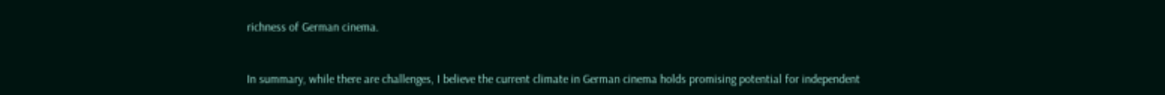richness of German cinema.


In summary, while there are challenges, I believe the current climate in German cinema holds promising potential for independent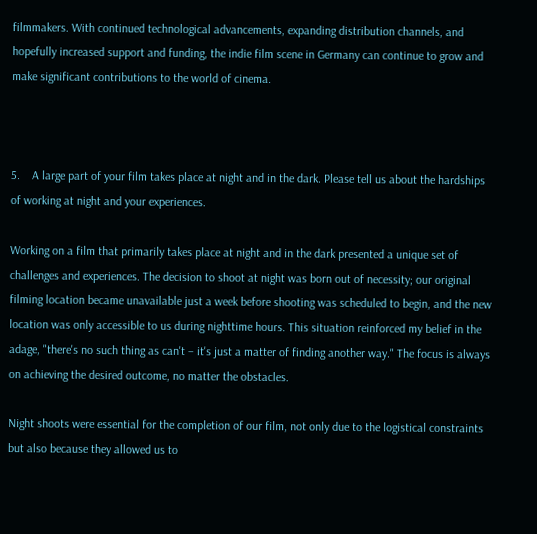filmmakers. With continued technological advancements, expanding distribution channels, and hopefully increased support and funding, the indie film scene in Germany can continue to grow and make significant contributions to the world of cinema.



5.    A large part of your film takes place at night and in the dark. Please tell us about the hardships of working at night and your experiences.

Working on a film that primarily takes place at night and in the dark presented a unique set of challenges and experiences. The decision to shoot at night was born out of necessity; our original filming location became unavailable just a week before shooting was scheduled to begin, and the new location was only accessible to us during nighttime hours. This situation reinforced my belief in the adage, "there's no such thing as can't – it's just a matter of finding another way." The focus is always on achieving the desired outcome, no matter the obstacles.

Night shoots were essential for the completion of our film, not only due to the logistical constraints but also because they allowed us to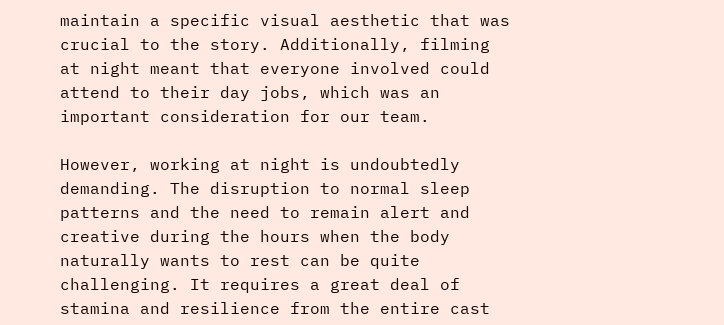maintain a specific visual aesthetic that was crucial to the story. Additionally, filming at night meant that everyone involved could attend to their day jobs, which was an important consideration for our team.

However, working at night is undoubtedly demanding. The disruption to normal sleep patterns and the need to remain alert and creative during the hours when the body naturally wants to rest can be quite challenging. It requires a great deal of stamina and resilience from the entire cast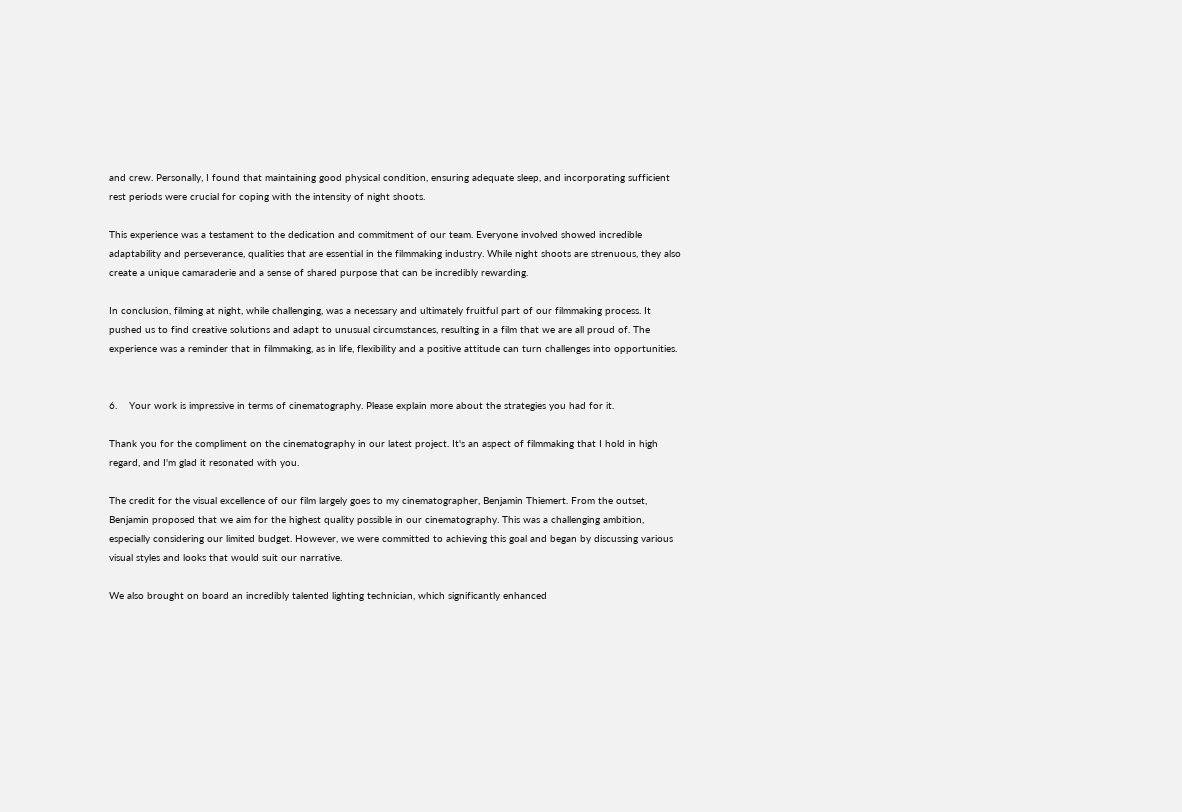and crew. Personally, I found that maintaining good physical condition, ensuring adequate sleep, and incorporating sufficient rest periods were crucial for coping with the intensity of night shoots.

This experience was a testament to the dedication and commitment of our team. Everyone involved showed incredible adaptability and perseverance, qualities that are essential in the filmmaking industry. While night shoots are strenuous, they also create a unique camaraderie and a sense of shared purpose that can be incredibly rewarding.

In conclusion, filming at night, while challenging, was a necessary and ultimately fruitful part of our filmmaking process. It pushed us to find creative solutions and adapt to unusual circumstances, resulting in a film that we are all proud of. The experience was a reminder that in filmmaking, as in life, flexibility and a positive attitude can turn challenges into opportunities.


6.    Your work is impressive in terms of cinematography. Please explain more about the strategies you had for it.

Thank you for the compliment on the cinematography in our latest project. It's an aspect of filmmaking that I hold in high regard, and I'm glad it resonated with you.

The credit for the visual excellence of our film largely goes to my cinematographer, Benjamin Thiemert. From the outset, Benjamin proposed that we aim for the highest quality possible in our cinematography. This was a challenging ambition, especially considering our limited budget. However, we were committed to achieving this goal and began by discussing various visual styles and looks that would suit our narrative.

We also brought on board an incredibly talented lighting technician, which significantly enhanced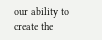our ability to create the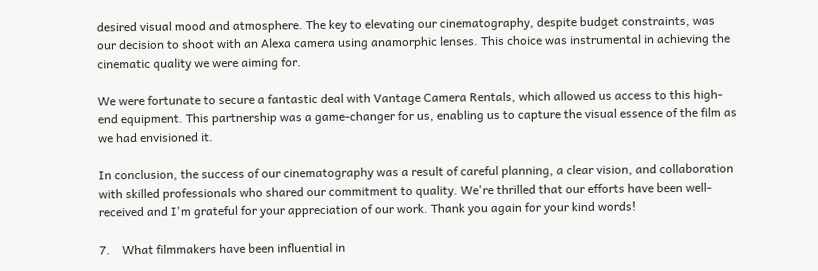desired visual mood and atmosphere. The key to elevating our cinematography, despite budget constraints, was our decision to shoot with an Alexa camera using anamorphic lenses. This choice was instrumental in achieving the cinematic quality we were aiming for.

We were fortunate to secure a fantastic deal with Vantage Camera Rentals, which allowed us access to this high-end equipment. This partnership was a game-changer for us, enabling us to capture the visual essence of the film as we had envisioned it.

In conclusion, the success of our cinematography was a result of careful planning, a clear vision, and collaboration with skilled professionals who shared our commitment to quality. We're thrilled that our efforts have been well-received and I'm grateful for your appreciation of our work. Thank you again for your kind words!

7.    What filmmakers have been influential in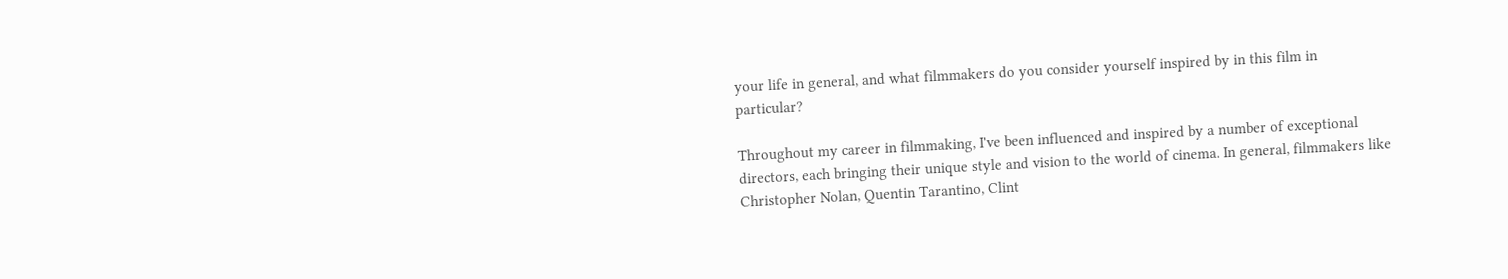your life in general, and what filmmakers do you consider yourself inspired by in this film in particular?

Throughout my career in filmmaking, I've been influenced and inspired by a number of exceptional directors, each bringing their unique style and vision to the world of cinema. In general, filmmakers like Christopher Nolan, Quentin Tarantino, Clint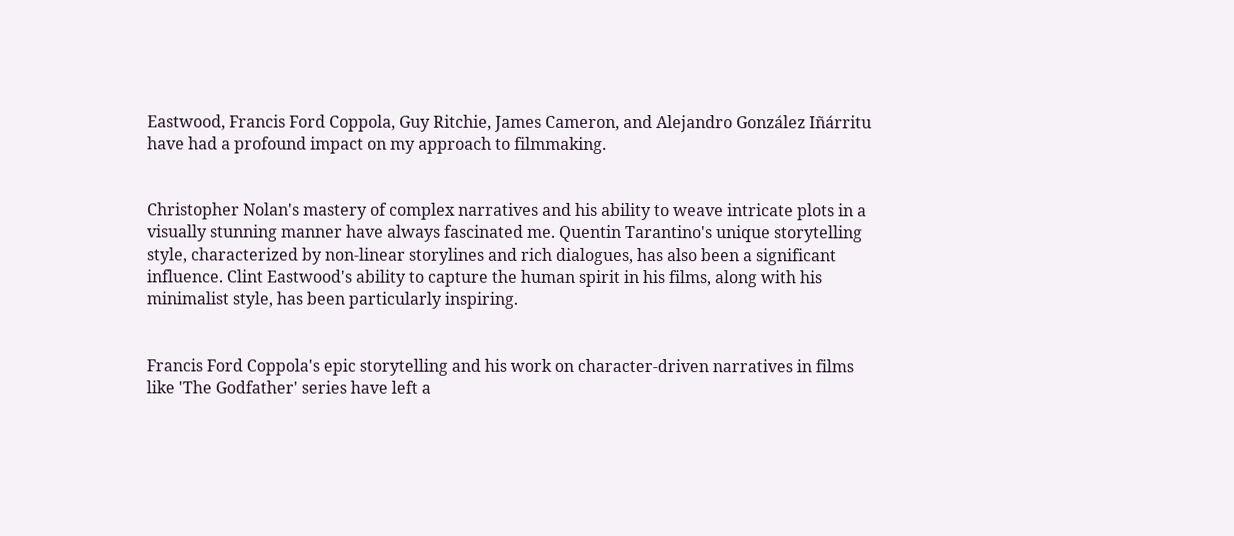Eastwood, Francis Ford Coppola, Guy Ritchie, James Cameron, and Alejandro González Iñárritu have had a profound impact on my approach to filmmaking.


Christopher Nolan's mastery of complex narratives and his ability to weave intricate plots in a visually stunning manner have always fascinated me. Quentin Tarantino's unique storytelling style, characterized by non-linear storylines and rich dialogues, has also been a significant influence. Clint Eastwood's ability to capture the human spirit in his films, along with his minimalist style, has been particularly inspiring.


Francis Ford Coppola's epic storytelling and his work on character-driven narratives in films like 'The Godfather' series have left a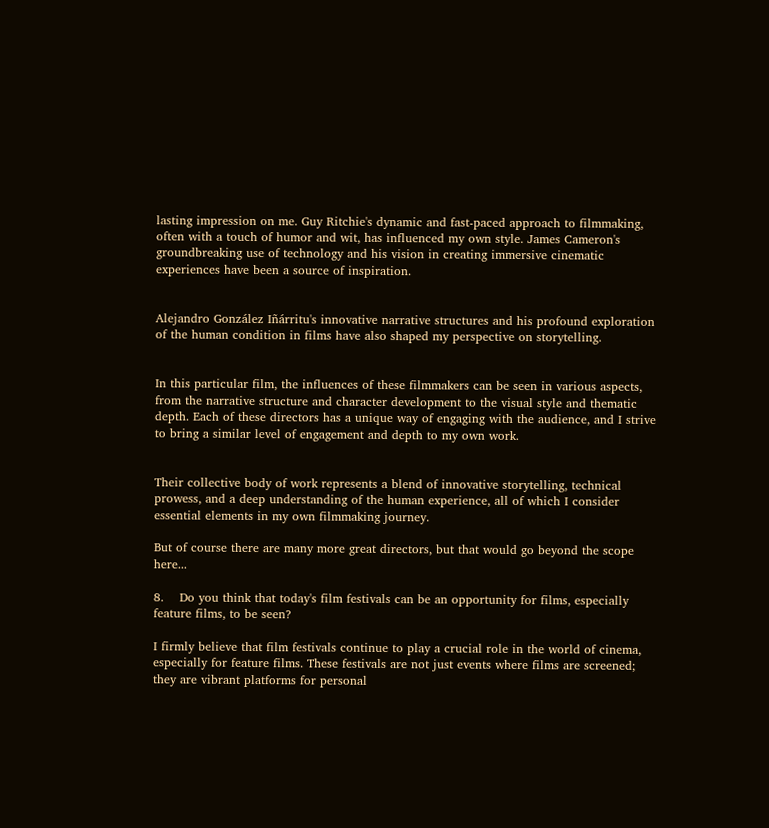lasting impression on me. Guy Ritchie's dynamic and fast-paced approach to filmmaking, often with a touch of humor and wit, has influenced my own style. James Cameron's groundbreaking use of technology and his vision in creating immersive cinematic experiences have been a source of inspiration.


Alejandro González Iñárritu's innovative narrative structures and his profound exploration of the human condition in films have also shaped my perspective on storytelling.


In this particular film, the influences of these filmmakers can be seen in various aspects, from the narrative structure and character development to the visual style and thematic depth. Each of these directors has a unique way of engaging with the audience, and I strive to bring a similar level of engagement and depth to my own work.


Their collective body of work represents a blend of innovative storytelling, technical prowess, and a deep understanding of the human experience, all of which I consider essential elements in my own filmmaking journey.

But of course there are many more great directors, but that would go beyond the scope here...

8.    Do you think that today's film festivals can be an opportunity for films, especially feature films, to be seen?

I firmly believe that film festivals continue to play a crucial role in the world of cinema, especially for feature films. These festivals are not just events where films are screened; they are vibrant platforms for personal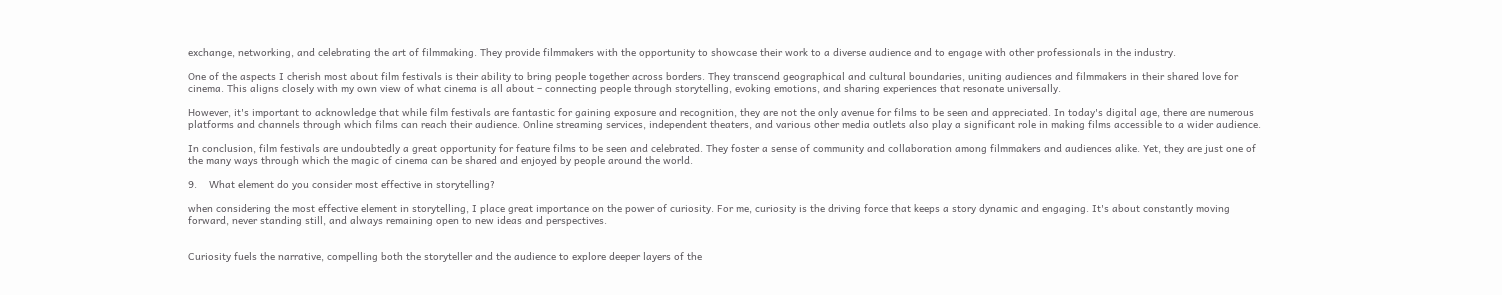exchange, networking, and celebrating the art of filmmaking. They provide filmmakers with the opportunity to showcase their work to a diverse audience and to engage with other professionals in the industry.

One of the aspects I cherish most about film festivals is their ability to bring people together across borders. They transcend geographical and cultural boundaries, uniting audiences and filmmakers in their shared love for cinema. This aligns closely with my own view of what cinema is all about – connecting people through storytelling, evoking emotions, and sharing experiences that resonate universally.

However, it's important to acknowledge that while film festivals are fantastic for gaining exposure and recognition, they are not the only avenue for films to be seen and appreciated. In today's digital age, there are numerous platforms and channels through which films can reach their audience. Online streaming services, independent theaters, and various other media outlets also play a significant role in making films accessible to a wider audience.

In conclusion, film festivals are undoubtedly a great opportunity for feature films to be seen and celebrated. They foster a sense of community and collaboration among filmmakers and audiences alike. Yet, they are just one of the many ways through which the magic of cinema can be shared and enjoyed by people around the world.

9.    What element do you consider most effective in storytelling?

when considering the most effective element in storytelling, I place great importance on the power of curiosity. For me, curiosity is the driving force that keeps a story dynamic and engaging. It's about constantly moving forward, never standing still, and always remaining open to new ideas and perspectives.


Curiosity fuels the narrative, compelling both the storyteller and the audience to explore deeper layers of the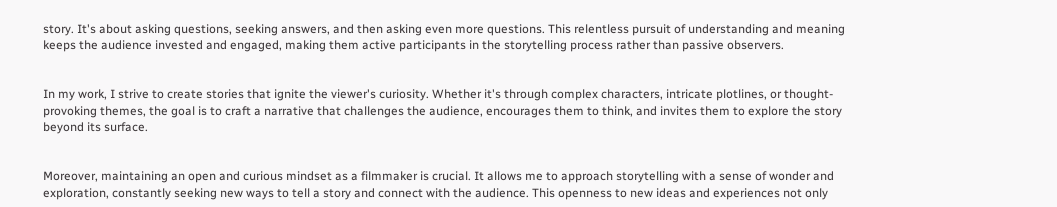story. It's about asking questions, seeking answers, and then asking even more questions. This relentless pursuit of understanding and meaning keeps the audience invested and engaged, making them active participants in the storytelling process rather than passive observers.


In my work, I strive to create stories that ignite the viewer's curiosity. Whether it's through complex characters, intricate plotlines, or thought-provoking themes, the goal is to craft a narrative that challenges the audience, encourages them to think, and invites them to explore the story beyond its surface.


Moreover, maintaining an open and curious mindset as a filmmaker is crucial. It allows me to approach storytelling with a sense of wonder and exploration, constantly seeking new ways to tell a story and connect with the audience. This openness to new ideas and experiences not only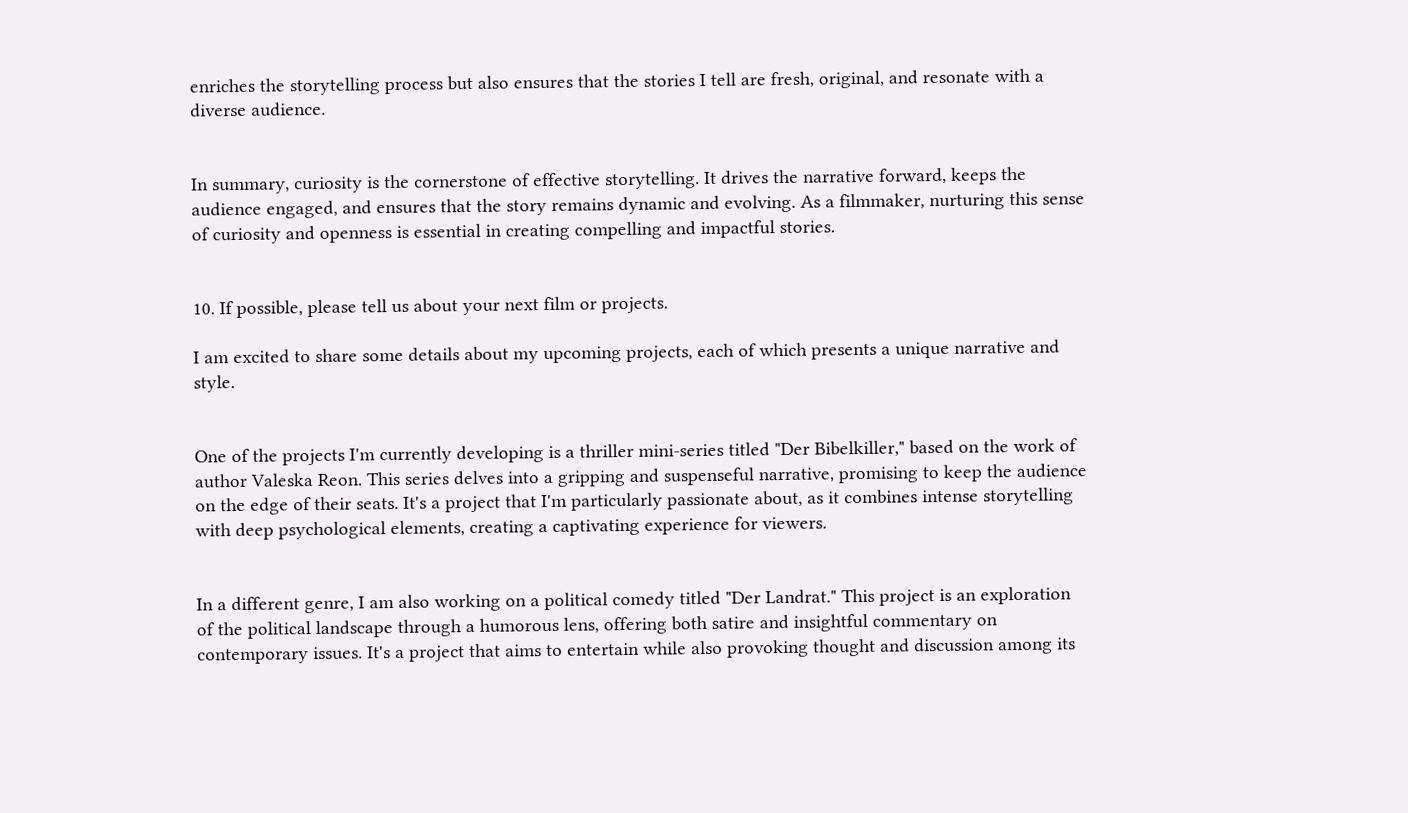enriches the storytelling process but also ensures that the stories I tell are fresh, original, and resonate with a diverse audience.


In summary, curiosity is the cornerstone of effective storytelling. It drives the narrative forward, keeps the audience engaged, and ensures that the story remains dynamic and evolving. As a filmmaker, nurturing this sense of curiosity and openness is essential in creating compelling and impactful stories.


10. If possible, please tell us about your next film or projects.

I am excited to share some details about my upcoming projects, each of which presents a unique narrative and style.


One of the projects I'm currently developing is a thriller mini-series titled "Der Bibelkiller," based on the work of author Valeska Reon. This series delves into a gripping and suspenseful narrative, promising to keep the audience on the edge of their seats. It's a project that I'm particularly passionate about, as it combines intense storytelling with deep psychological elements, creating a captivating experience for viewers.


In a different genre, I am also working on a political comedy titled "Der Landrat." This project is an exploration of the political landscape through a humorous lens, offering both satire and insightful commentary on contemporary issues. It's a project that aims to entertain while also provoking thought and discussion among its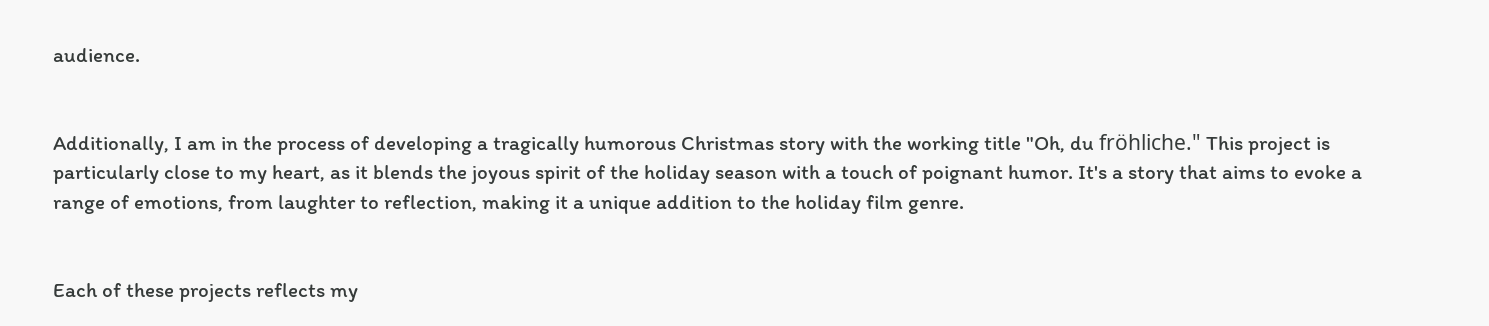audience.


Additionally, I am in the process of developing a tragically humorous Christmas story with the working title "Oh, du fröhliche." This project is particularly close to my heart, as it blends the joyous spirit of the holiday season with a touch of poignant humor. It's a story that aims to evoke a range of emotions, from laughter to reflection, making it a unique addition to the holiday film genre.


Each of these projects reflects my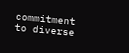commitment to diverse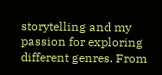storytelling and my passion for exploring different genres. From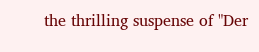the thrilling suspense of "Der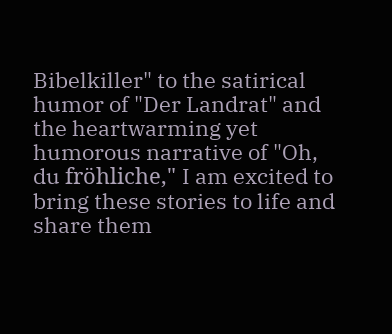Bibelkiller" to the satirical humor of "Der Landrat" and the heartwarming yet humorous narrative of "Oh, du fröhliche," I am excited to bring these stories to life and share them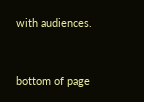with audiences.


bottom of page